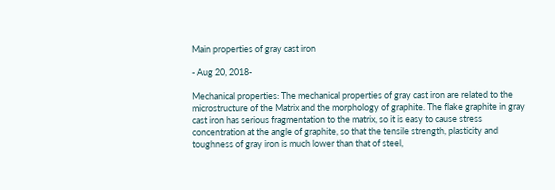Main properties of gray cast iron

- Aug 20, 2018-

Mechanical properties: The mechanical properties of gray cast iron are related to the microstructure of the Matrix and the morphology of graphite. The flake graphite in gray cast iron has serious fragmentation to the matrix, so it is easy to cause stress concentration at the angle of graphite, so that the tensile strength, plasticity and toughness of gray iron is much lower than that of steel,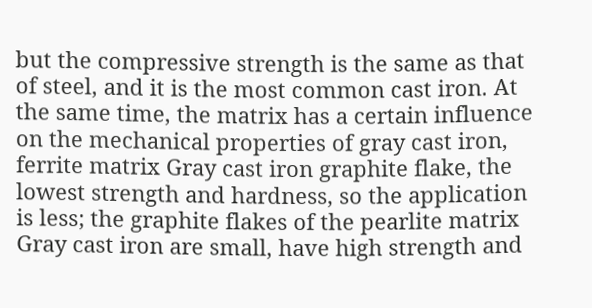but the compressive strength is the same as that of steel, and it is the most common cast iron. At the same time, the matrix has a certain influence on the mechanical properties of gray cast iron, ferrite matrix Gray cast iron graphite flake, the lowest strength and hardness, so the application is less; the graphite flakes of the pearlite matrix Gray cast iron are small, have high strength and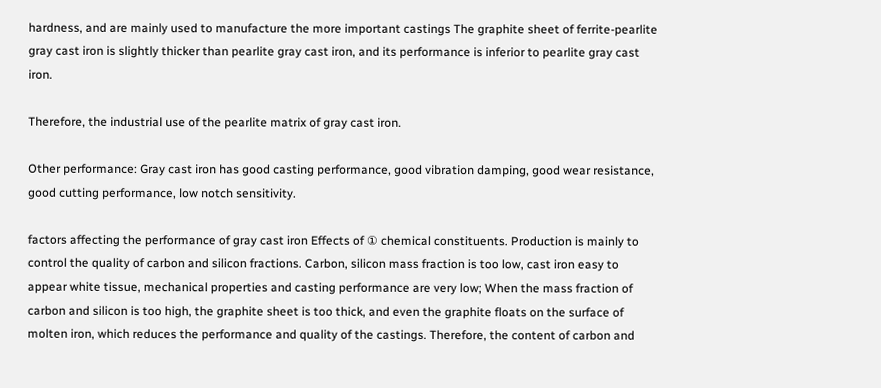hardness, and are mainly used to manufacture the more important castings The graphite sheet of ferrite-pearlite gray cast iron is slightly thicker than pearlite gray cast iron, and its performance is inferior to pearlite gray cast iron.

Therefore, the industrial use of the pearlite matrix of gray cast iron.

Other performance: Gray cast iron has good casting performance, good vibration damping, good wear resistance, good cutting performance, low notch sensitivity.

factors affecting the performance of gray cast iron Effects of ① chemical constituents. Production is mainly to control the quality of carbon and silicon fractions. Carbon, silicon mass fraction is too low, cast iron easy to appear white tissue, mechanical properties and casting performance are very low; When the mass fraction of carbon and silicon is too high, the graphite sheet is too thick, and even the graphite floats on the surface of molten iron, which reduces the performance and quality of the castings. Therefore, the content of carbon and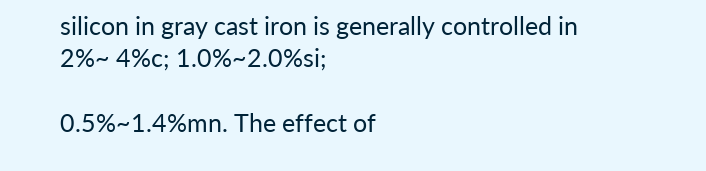silicon in gray cast iron is generally controlled in 2%~ 4%c; 1.0%~2.0%si;

0.5%~1.4%mn. The effect of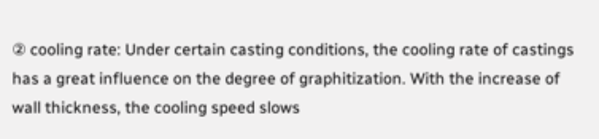② cooling rate: Under certain casting conditions, the cooling rate of castings has a great influence on the degree of graphitization. With the increase of wall thickness, the cooling speed slows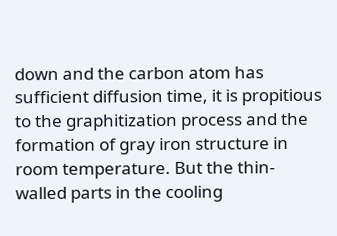down and the carbon atom has sufficient diffusion time, it is propitious to the graphitization process and the formation of gray iron structure in room temperature. But the thin-walled parts in the cooling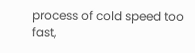process of cold speed too fast,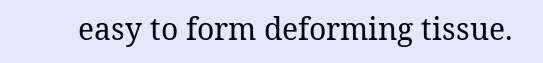easy to form deforming tissue.